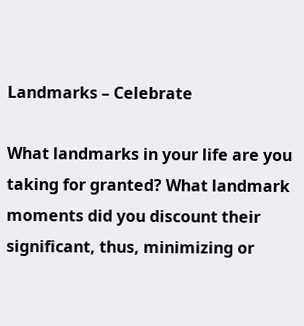Landmarks – Celebrate

What landmarks in your life are you taking for granted? What landmark moments did you discount their significant, thus, minimizing or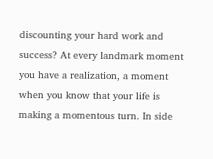discounting your hard work and success? At every landmark moment you have a realization, a moment when you know that your life is making a momentous turn. In side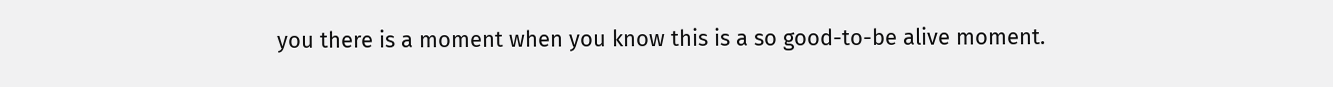you there is a moment when you know this is a so good-to-be alive moment.